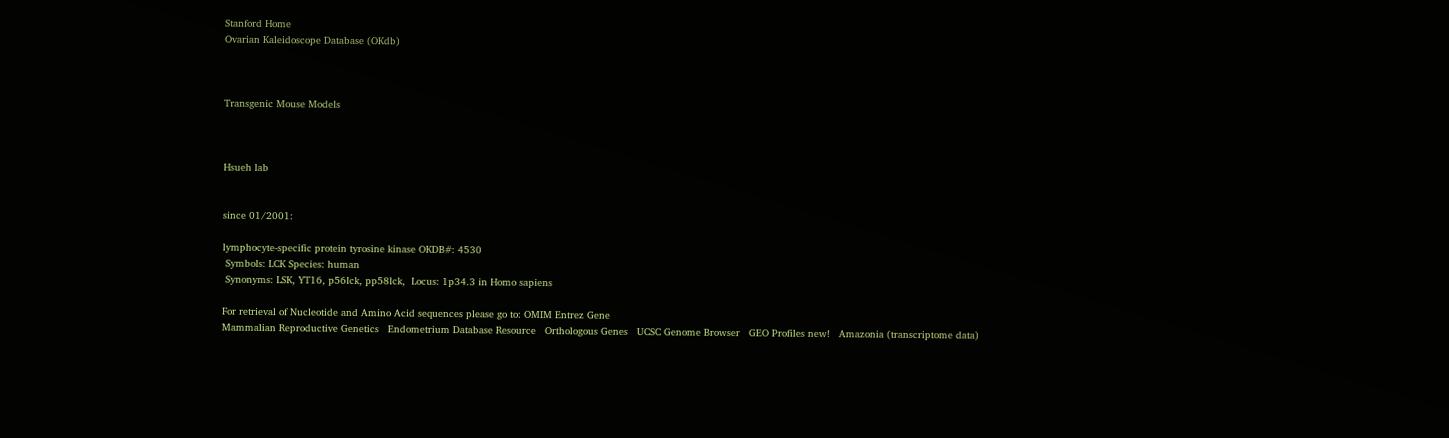Stanford Home
Ovarian Kaleidoscope Database (OKdb)



Transgenic Mouse Models



Hsueh lab


since 01/2001:

lymphocyte-specific protein tyrosine kinase OKDB#: 4530
 Symbols: LCK Species: human
 Synonyms: LSK, YT16, p56lck, pp58lck,  Locus: 1p34.3 in Homo sapiens

For retrieval of Nucleotide and Amino Acid sequences please go to: OMIM Entrez Gene
Mammalian Reproductive Genetics   Endometrium Database Resource   Orthologous Genes   UCSC Genome Browser   GEO Profiles new!   Amazonia (transcriptome data)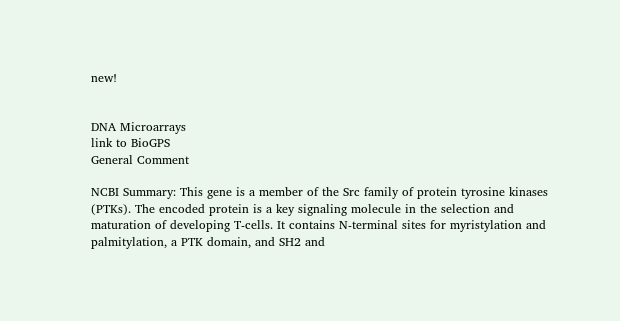new!


DNA Microarrays
link to BioGPS
General Comment

NCBI Summary: This gene is a member of the Src family of protein tyrosine kinases (PTKs). The encoded protein is a key signaling molecule in the selection and maturation of developing T-cells. It contains N-terminal sites for myristylation and palmitylation, a PTK domain, and SH2 and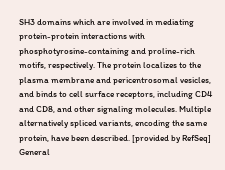SH3 domains which are involved in mediating protein-protein interactions with phosphotyrosine-containing and proline-rich motifs, respectively. The protein localizes to the plasma membrane and pericentrosomal vesicles, and binds to cell surface receptors, including CD4 and CD8, and other signaling molecules. Multiple alternatively spliced variants, encoding the same protein, have been described. [provided by RefSeq]
General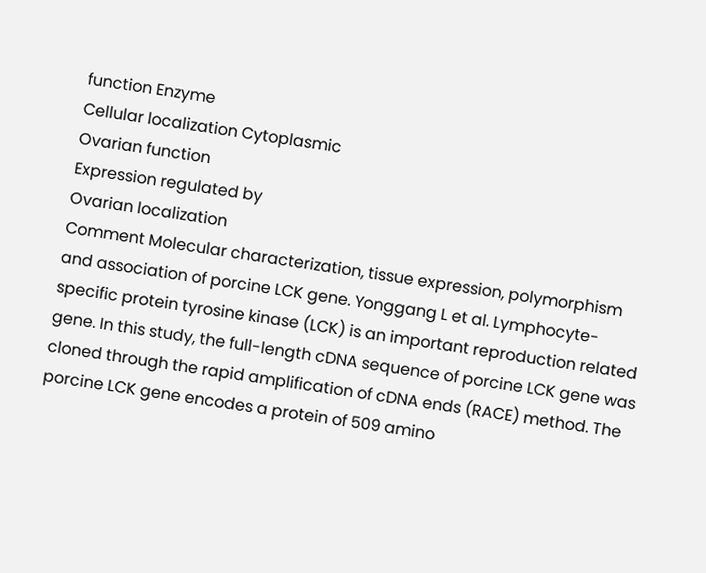function Enzyme
Cellular localization Cytoplasmic
Ovarian function
Expression regulated by
Ovarian localization
Comment Molecular characterization, tissue expression, polymorphism and association of porcine LCK gene. Yonggang L et al. Lymphocyte-specific protein tyrosine kinase (LCK) is an important reproduction related gene. In this study, the full-length cDNA sequence of porcine LCK gene was cloned through the rapid amplification of cDNA ends (RACE) method. The porcine LCK gene encodes a protein of 509 amino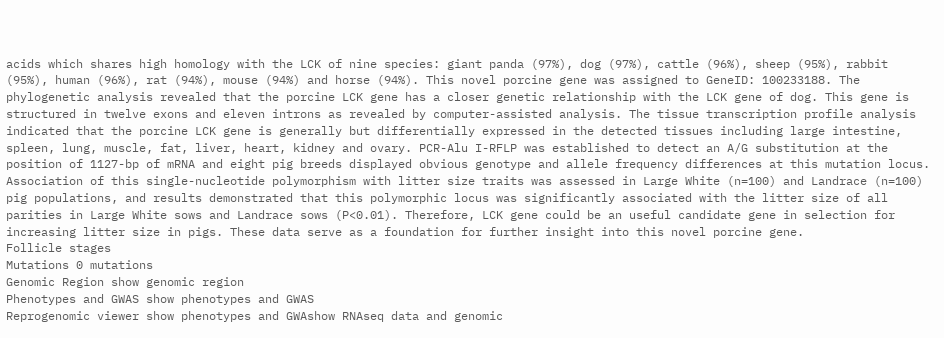acids which shares high homology with the LCK of nine species: giant panda (97%), dog (97%), cattle (96%), sheep (95%), rabbit (95%), human (96%), rat (94%), mouse (94%) and horse (94%). This novel porcine gene was assigned to GeneID: 100233188. The phylogenetic analysis revealed that the porcine LCK gene has a closer genetic relationship with the LCK gene of dog. This gene is structured in twelve exons and eleven introns as revealed by computer-assisted analysis. The tissue transcription profile analysis indicated that the porcine LCK gene is generally but differentially expressed in the detected tissues including large intestine, spleen, lung, muscle, fat, liver, heart, kidney and ovary. PCR-Alu I-RFLP was established to detect an A/G substitution at the position of 1127-bp of mRNA and eight pig breeds displayed obvious genotype and allele frequency differences at this mutation locus. Association of this single-nucleotide polymorphism with litter size traits was assessed in Large White (n=100) and Landrace (n=100) pig populations, and results demonstrated that this polymorphic locus was significantly associated with the litter size of all parities in Large White sows and Landrace sows (P<0.01). Therefore, LCK gene could be an useful candidate gene in selection for increasing litter size in pigs. These data serve as a foundation for further insight into this novel porcine gene.
Follicle stages
Mutations 0 mutations
Genomic Region show genomic region
Phenotypes and GWAS show phenotypes and GWAS
Reprogenomic viewer show phenotypes and GWAshow RNAseq data and genomic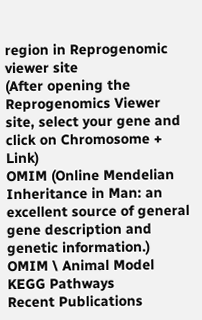region in Reprogenomic viewer site
(After opening the Reprogenomics Viewer site, select your gene and click on Chromosome + Link)
OMIM (Online Mendelian Inheritance in Man: an excellent source of general gene description and genetic information.)
OMIM \ Animal Model
KEGG Pathways
Recent Publications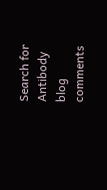Search for Antibody
blog comments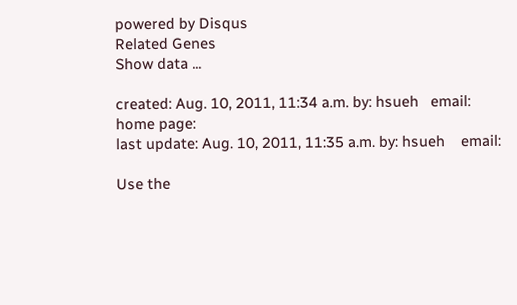powered by Disqus
Related Genes
Show data ...

created: Aug. 10, 2011, 11:34 a.m. by: hsueh   email:
home page:
last update: Aug. 10, 2011, 11:35 a.m. by: hsueh    email:

Use the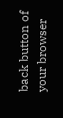back button of your browser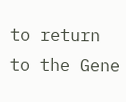to return to the Gene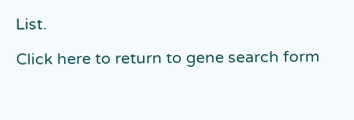List.

Click here to return to gene search form